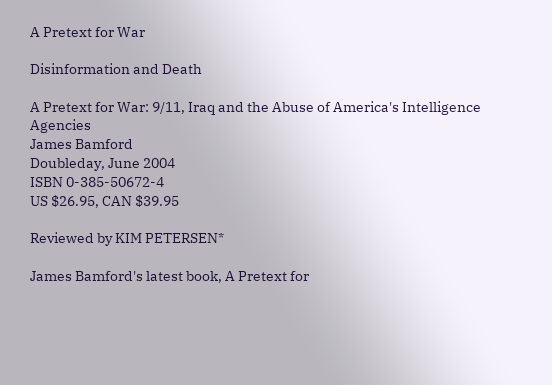A Pretext for War

Disinformation and Death

A Pretext for War: 9/11, Iraq and the Abuse of America's Intelligence Agencies
James Bamford
Doubleday, June 2004
ISBN 0-385-50672-4
US $26.95, CAN $39.95

Reviewed by KIM PETERSEN*

James Bamford's latest book, A Pretext for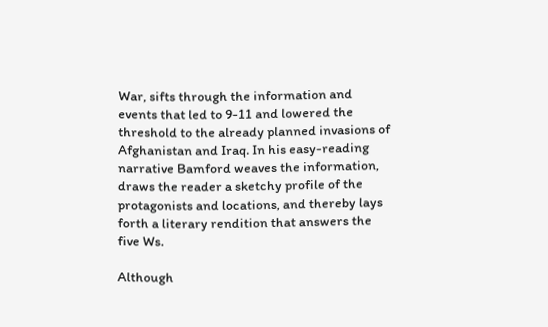War, sifts through the information and events that led to 9-11 and lowered the threshold to the already planned invasions of Afghanistan and Iraq. In his easy-reading narrative Bamford weaves the information, draws the reader a sketchy profile of the protagonists and locations, and thereby lays forth a literary rendition that answers the five Ws.

Although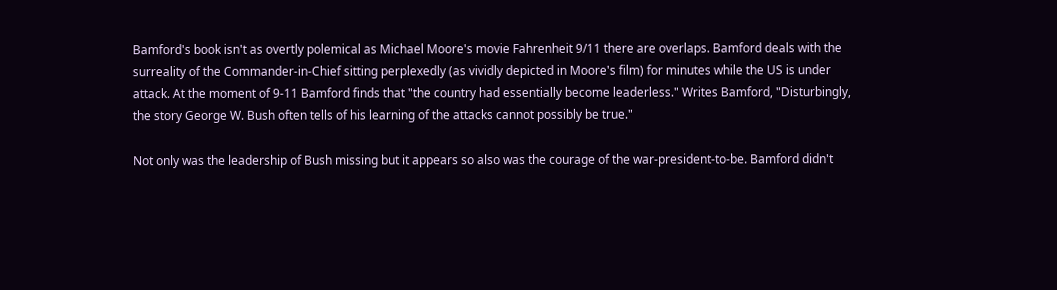Bamford's book isn't as overtly polemical as Michael Moore's movie Fahrenheit 9/11 there are overlaps. Bamford deals with the surreality of the Commander-in-Chief sitting perplexedly (as vividly depicted in Moore's film) for minutes while the US is under attack. At the moment of 9-11 Bamford finds that "the country had essentially become leaderless." Writes Bamford, "Disturbingly, the story George W. Bush often tells of his learning of the attacks cannot possibly be true."

Not only was the leadership of Bush missing but it appears so also was the courage of the war-president-to-be. Bamford didn't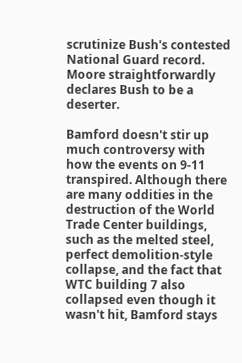scrutinize Bush's contested National Guard record. Moore straightforwardly declares Bush to be a deserter.

Bamford doesn't stir up much controversy with how the events on 9-11 transpired. Although there are many oddities in the destruction of the World Trade Center buildings, such as the melted steel, perfect demolition-style collapse, and the fact that WTC building 7 also collapsed even though it wasn't hit, Bamford stays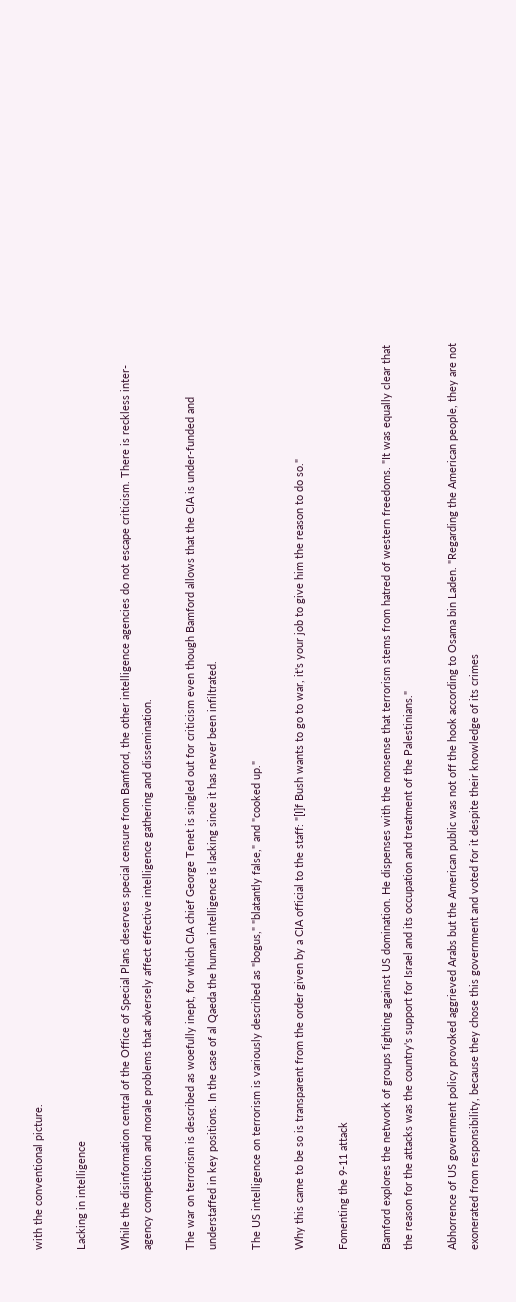with the conventional picture.

Lacking in intelligence

While the disinformation central of the Office of Special Plans deserves special censure from Bamford, the other intelligence agencies do not escape criticism. There is reckless inter-agency competition and morale problems that adversely affect effective intelligence gathering and dissemination.

The war on terrorism is described as woefully inept, for which CIA chief George Tenet is singled out for criticism even though Bamford allows that the CIA is under-funded and understaffed in key positions. In the case of al Qaeda the human intelligence is lacking since it has never been infiltrated.

The US intelligence on terrorism is variously described as "bogus," "blatantly false," and "cooked up."

Why this came to be so is transparent from the order given by a CIA official to the staff: "[I]f Bush wants to go to war, it's your job to give him the reason to do so."

Fomenting the 9-11 attack

Bamford explores the network of groups fighting against US domination. He dispenses with the nonsense that terrorism stems from hatred of western freedoms. "It was equally clear that the reason for the attacks was the country's support for Israel and its occupation and treatment of the Palestinians."

Abhorrence of US government policy provoked aggrieved Arabs but the American public was not off the hook according to Osama bin Laden. "Regarding the American people, they are not exonerated from responsibility, because they chose this government and voted for it despite their knowledge of its crimes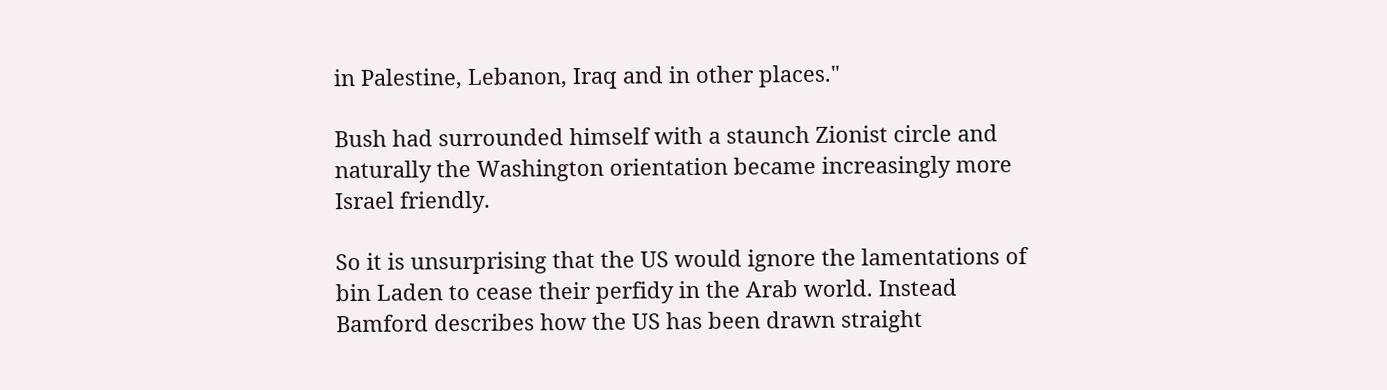in Palestine, Lebanon, Iraq and in other places."

Bush had surrounded himself with a staunch Zionist circle and naturally the Washington orientation became increasingly more Israel friendly.

So it is unsurprising that the US would ignore the lamentations of bin Laden to cease their perfidy in the Arab world. Instead Bamford describes how the US has been drawn straight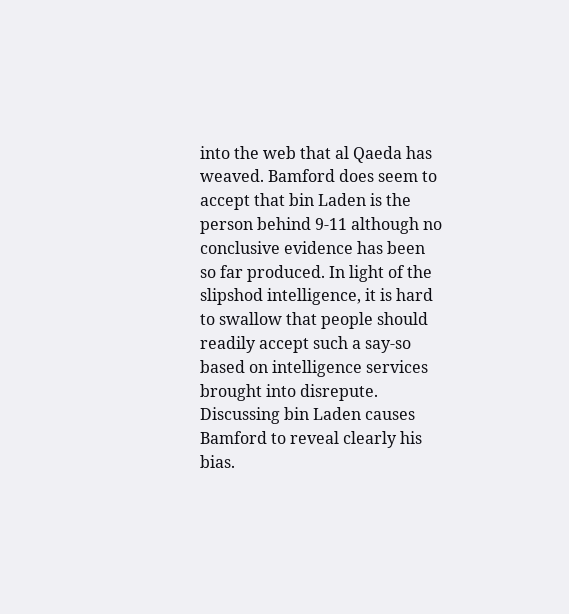into the web that al Qaeda has weaved. Bamford does seem to accept that bin Laden is the person behind 9-11 although no conclusive evidence has been so far produced. In light of the slipshod intelligence, it is hard to swallow that people should readily accept such a say-so based on intelligence services brought into disrepute. Discussing bin Laden causes Bamford to reveal clearly his bias.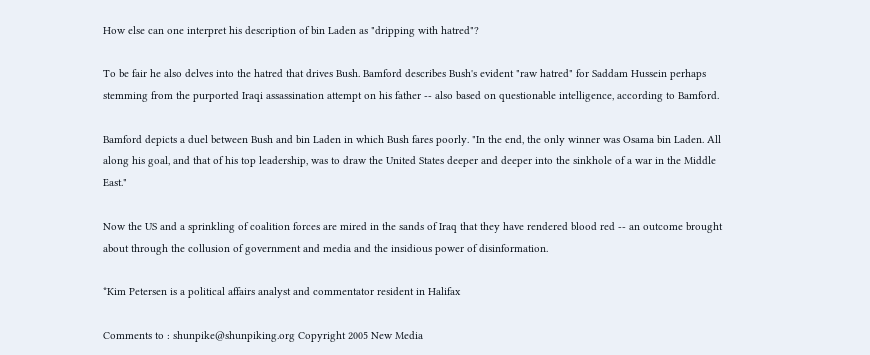How else can one interpret his description of bin Laden as "dripping with hatred"?

To be fair he also delves into the hatred that drives Bush. Bamford describes Bush's evident "raw hatred" for Saddam Hussein perhaps stemming from the purported Iraqi assassination attempt on his father -- also based on questionable intelligence, according to Bamford.

Bamford depicts a duel between Bush and bin Laden in which Bush fares poorly. "In the end, the only winner was Osama bin Laden. All along his goal, and that of his top leadership, was to draw the United States deeper and deeper into the sinkhole of a war in the Middle East."

Now the US and a sprinkling of coalition forces are mired in the sands of Iraq that they have rendered blood red -- an outcome brought about through the collusion of government and media and the insidious power of disinformation.

*Kim Petersen is a political affairs analyst and commentator resident in Halifax

Comments to : shunpike@shunpiking.org Copyright 2005 New Media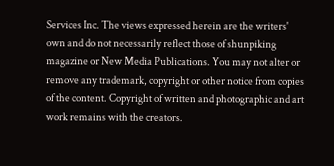Services Inc. The views expressed herein are the writers' own and do not necessarily reflect those of shunpiking magazine or New Media Publications. You may not alter or remove any trademark, copyright or other notice from copies of the content. Copyright of written and photographic and art work remains with the creators.